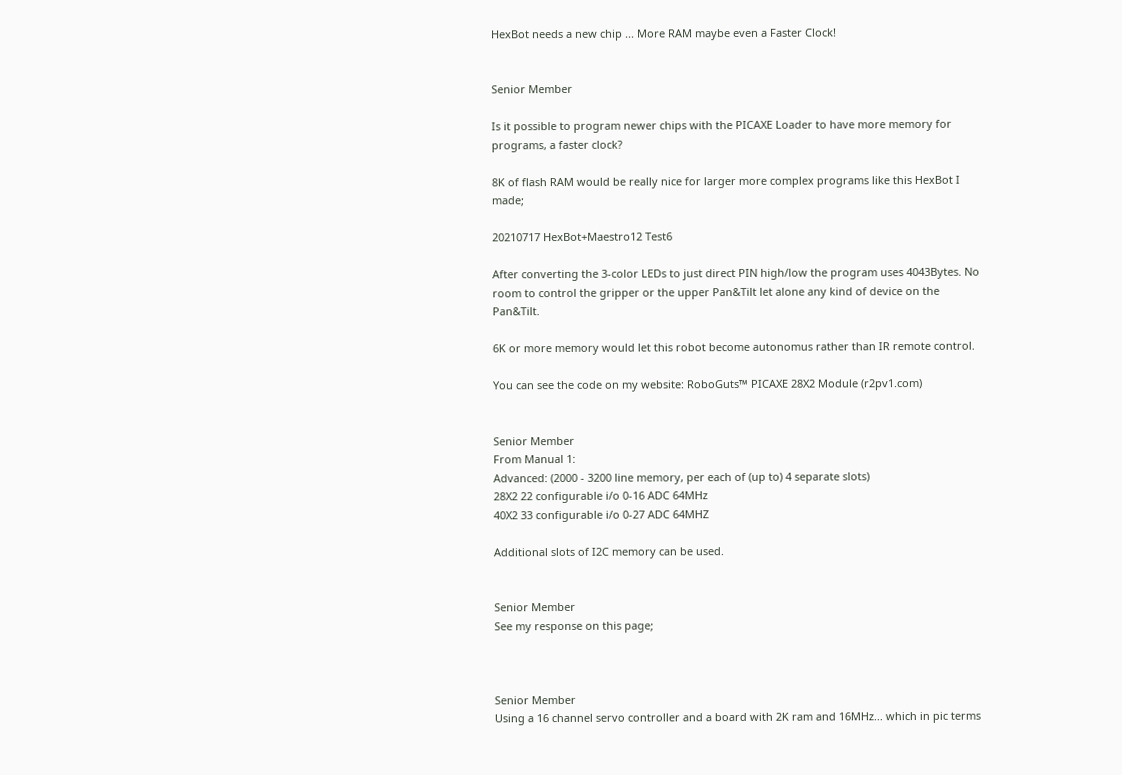HexBot needs a new chip ... More RAM maybe even a Faster Clock!


Senior Member

Is it possible to program newer chips with the PICAXE Loader to have more memory for programs, a faster clock?

8K of flash RAM would be really nice for larger more complex programs like this HexBot I made;

20210717 HexBot+Maestro12 Test6

After converting the 3-color LEDs to just direct PIN high/low the program uses 4043Bytes. No room to control the gripper or the upper Pan&Tilt let alone any kind of device on the Pan&Tilt.

6K or more memory would let this robot become autonomus rather than IR remote control.

You can see the code on my website: RoboGuts™ PICAXE 28X2 Module (r2pv1.com)


Senior Member
From Manual 1:
Advanced: (2000 - 3200 line memory, per each of (up to) 4 separate slots)
28X2 22 configurable i/o 0-16 ADC 64MHz
40X2 33 configurable i/o 0-27 ADC 64MHZ

Additional slots of I2C memory can be used.


Senior Member
See my response on this page;



Senior Member
Using a 16 channel servo controller and a board with 2K ram and 16MHz... which in pic terms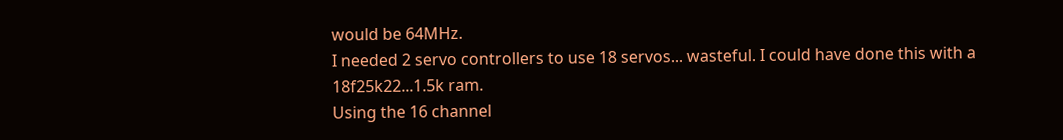would be 64MHz.
I needed 2 servo controllers to use 18 servos... wasteful. I could have done this with a 18f25k22...1.5k ram.
Using the 16 channel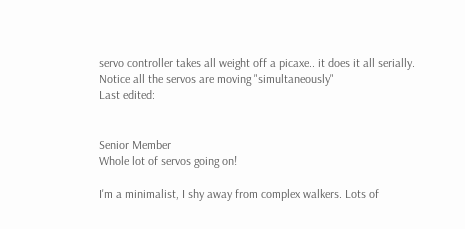servo controller takes all weight off a picaxe.. it does it all serially.
Notice all the servos are moving "simultaneously"
Last edited:


Senior Member
Whole lot of servos going on!

I'm a minimalist, I shy away from complex walkers. Lots of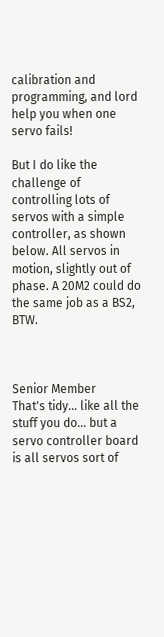calibration and programming, and lord help you when one servo fails!

But I do like the challenge of controlling lots of servos with a simple controller, as shown below. All servos in motion, slightly out of phase. A 20M2 could do the same job as a BS2, BTW.



Senior Member
That's tidy... like all the stuff you do... but a servo controller board is all servos sort of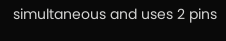simultaneous and uses 2 pins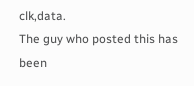clk,data.
The guy who posted this has been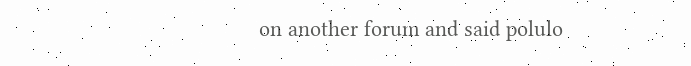on another forum and said polulo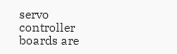servo controller boards are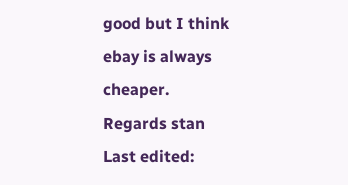good but I think ebay is always cheaper.
Regards stan
Last edited: